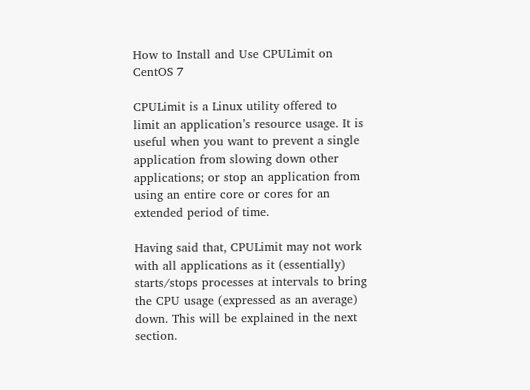How to Install and Use CPULimit on CentOS 7

CPULimit is a Linux utility offered to limit an application’s resource usage. It is useful when you want to prevent a single application from slowing down other applications; or stop an application from using an entire core or cores for an extended period of time.

Having said that, CPULimit may not work with all applications as it (essentially) starts/stops processes at intervals to bring the CPU usage (expressed as an average) down. This will be explained in the next section.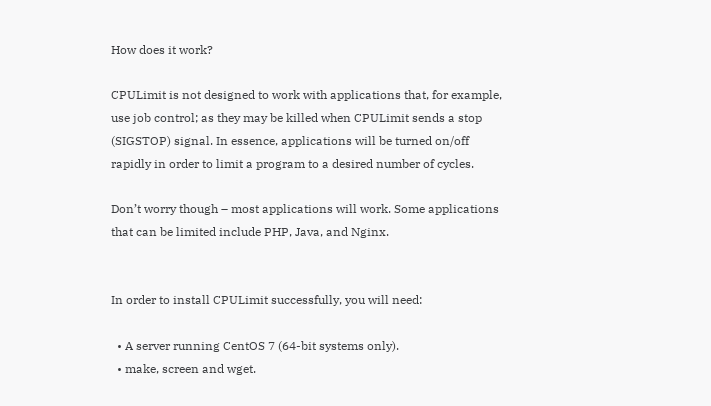How does it work?

CPULimit is not designed to work with applications that, for example, use job control; as they may be killed when CPULimit sends a stop (SIGSTOP) signal. In essence, applications will be turned on/off rapidly in order to limit a program to a desired number of cycles.

Don’t worry though – most applications will work. Some applications that can be limited include PHP, Java, and Nginx.


In order to install CPULimit successfully, you will need:

  • A server running CentOS 7 (64-bit systems only).
  • make, screen and wget.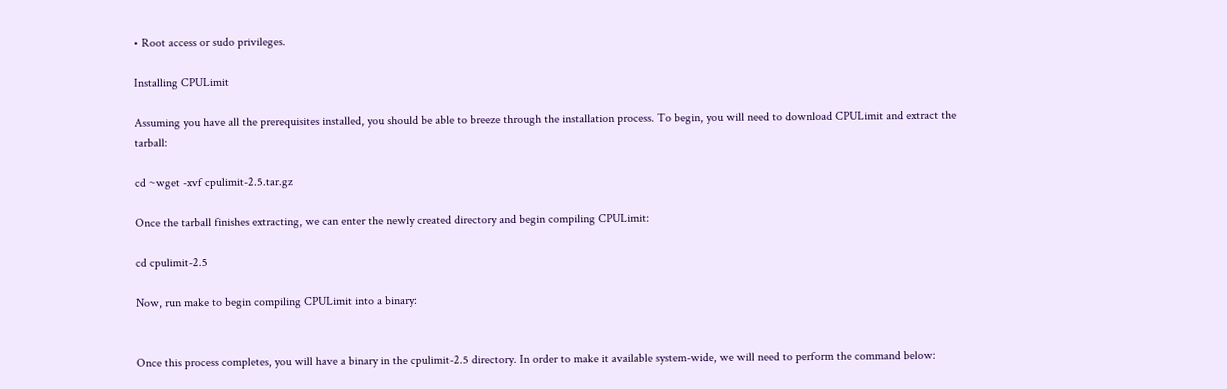• Root access or sudo privileges.

Installing CPULimit

Assuming you have all the prerequisites installed, you should be able to breeze through the installation process. To begin, you will need to download CPULimit and extract the tarball:

cd ~wget -xvf cpulimit-2.5.tar.gz

Once the tarball finishes extracting, we can enter the newly created directory and begin compiling CPULimit:

cd cpulimit-2.5

Now, run make to begin compiling CPULimit into a binary:


Once this process completes, you will have a binary in the cpulimit-2.5 directory. In order to make it available system-wide, we will need to perform the command below: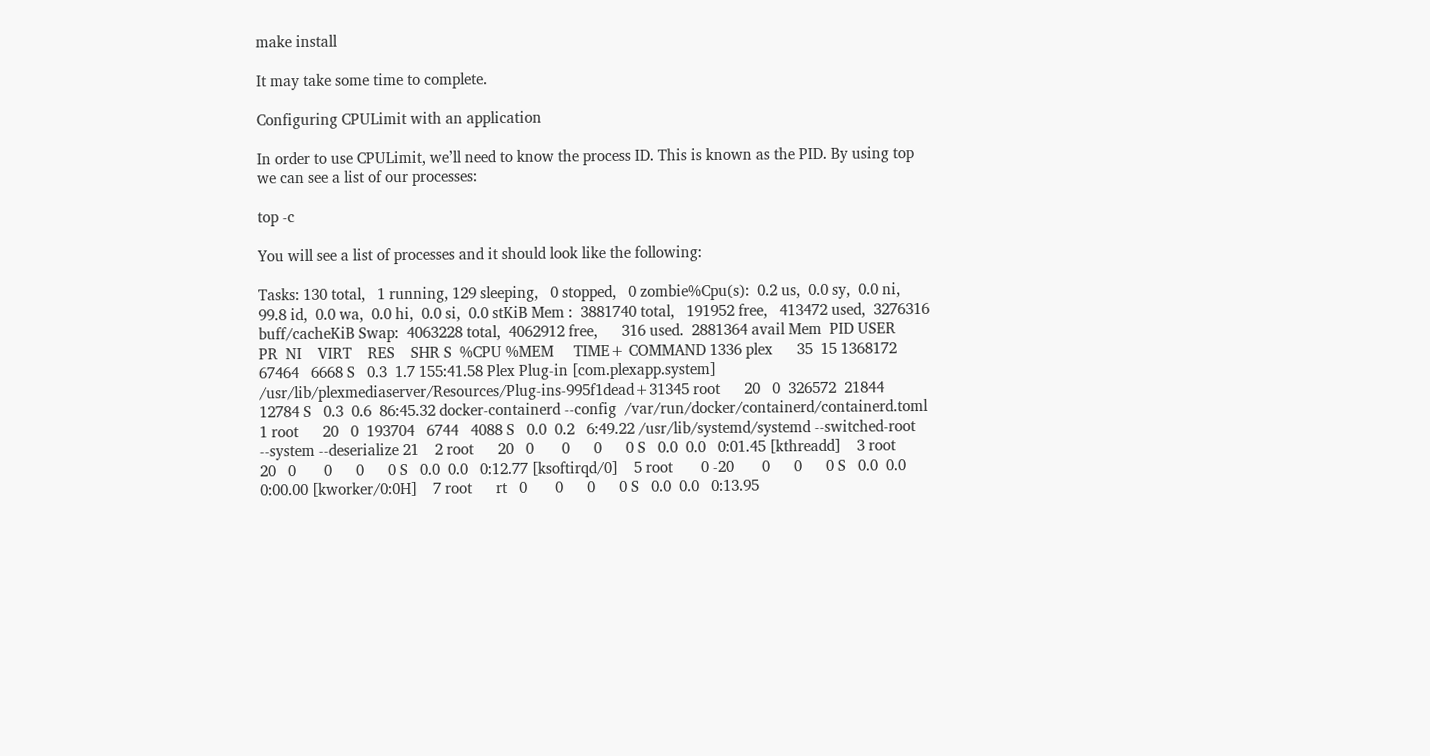make install

It may take some time to complete.

Configuring CPULimit with an application

In order to use CPULimit, we’ll need to know the process ID. This is known as the PID. By using top we can see a list of our processes:

top -c

You will see a list of processes and it should look like the following:

Tasks: 130 total,   1 running, 129 sleeping,   0 stopped,   0 zombie%Cpu(s):  0.2 us,  0.0 sy,  0.0 ni, 99.8 id,  0.0 wa,  0.0 hi,  0.0 si,  0.0 stKiB Mem :  3881740 total,   191952 free,   413472 used,  3276316 buff/cacheKiB Swap:  4063228 total,  4062912 free,      316 used.  2881364 avail Mem  PID USER      PR  NI    VIRT    RES    SHR S  %CPU %MEM     TIME+ COMMAND 1336 plex      35  15 1368172  67464   6668 S   0.3  1.7 155:41.58 Plex Plug-in [com.plexapp.system] /usr/lib/plexmediaserver/Resources/Plug-ins-995f1dead+31345 root      20   0  326572  21844  12784 S   0.3  0.6  86:45.32 docker-containerd --config  /var/run/docker/containerd/containerd.toml    1 root      20   0  193704   6744   4088 S   0.0  0.2   6:49.22 /usr/lib/systemd/systemd --switched-root --system --deserialize 21    2 root      20   0       0      0      0 S   0.0  0.0   0:01.45 [kthreadd]    3 root      20   0       0      0      0 S   0.0  0.0   0:12.77 [ksoftirqd/0]    5 root       0 -20       0      0      0 S   0.0  0.0   0:00.00 [kworker/0:0H]    7 root      rt   0       0      0      0 S   0.0  0.0   0:13.95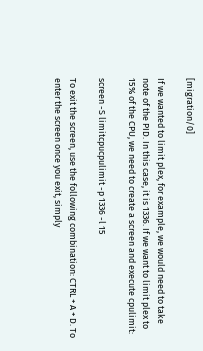[migration/0]

If we wanted to limit plex, for example, we would need to take note of the PID. In this case, it is 1336. If we want to limit plex to 15% of the CPU, we need to create a screen and execute cpulimit:

screen -S limitcpucpulimit -p 1336 -l 15

To exit the screen, use the following combination: CTRL + A + D. To enter the screen once you exit, simply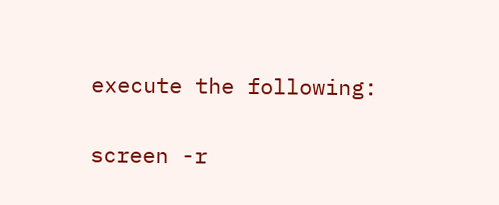execute the following:

screen -r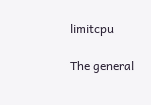limitcpu

The general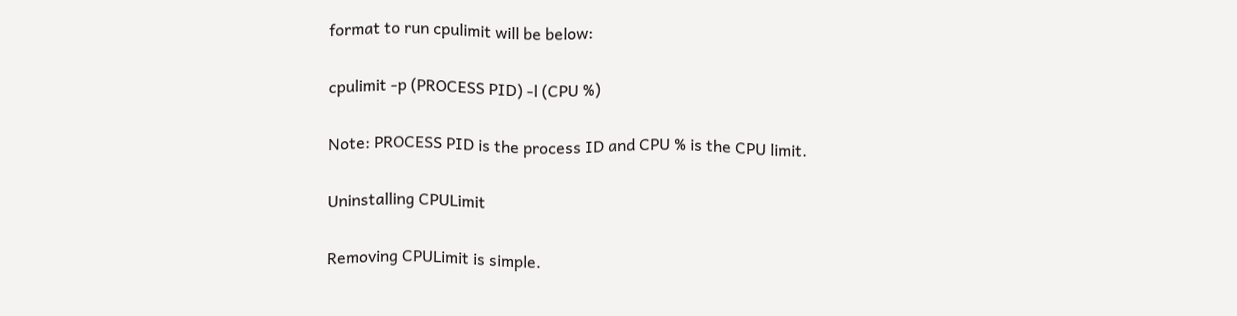format to run cpulimit will be below:

cpulimit -p (PROCESS PID) -l (CPU %)

Note: PROCESS PID is the process ID and CPU % is the CPU limit.

Uninstalling CPULimit

Removing CPULimit is simple.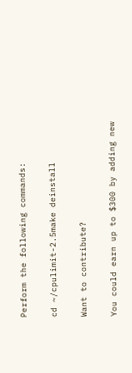Perform the following commands:

cd ~/cpulimit-2.5make deinstall

Want to contribute?

You could earn up to $300 by adding new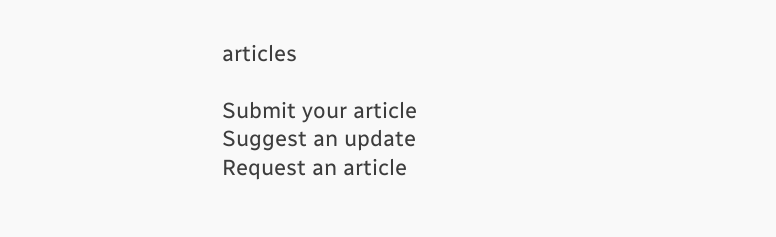articles

Submit your article
Suggest an update
Request an article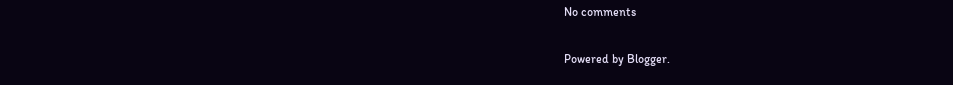No comments

Powered by Blogger.